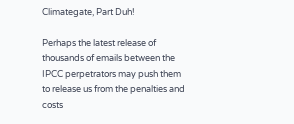Climategate, Part Duh!

Perhaps the latest release of thousands of emails between the IPCC perpetrators may push them to release us from the penalties and costs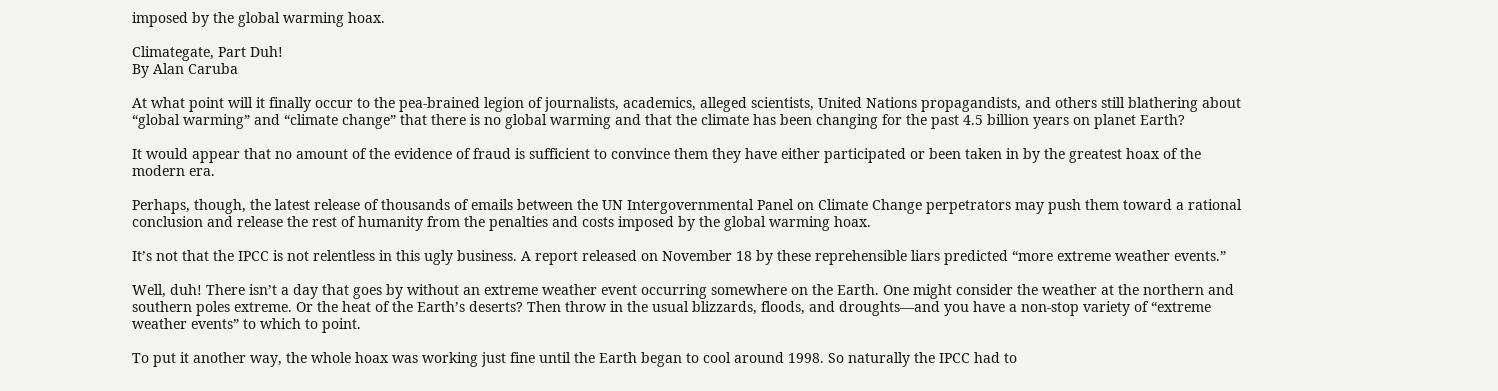imposed by the global warming hoax.

Climategate, Part Duh!
By Alan Caruba

At what point will it finally occur to the pea-brained legion of journalists, academics, alleged scientists, United Nations propagandists, and others still blathering about “global warming” and “climate change” that there is no global warming and that the climate has been changing for the past 4.5 billion years on planet Earth?

It would appear that no amount of the evidence of fraud is sufficient to convince them they have either participated or been taken in by the greatest hoax of the modern era.

Perhaps, though, the latest release of thousands of emails between the UN Intergovernmental Panel on Climate Change perpetrators may push them toward a rational conclusion and release the rest of humanity from the penalties and costs imposed by the global warming hoax.

It’s not that the IPCC is not relentless in this ugly business. A report released on November 18 by these reprehensible liars predicted “more extreme weather events.”

Well, duh! There isn’t a day that goes by without an extreme weather event occurring somewhere on the Earth. One might consider the weather at the northern and southern poles extreme. Or the heat of the Earth’s deserts? Then throw in the usual blizzards, floods, and droughts—and you have a non-stop variety of “extreme weather events” to which to point.

To put it another way, the whole hoax was working just fine until the Earth began to cool around 1998. So naturally the IPCC had to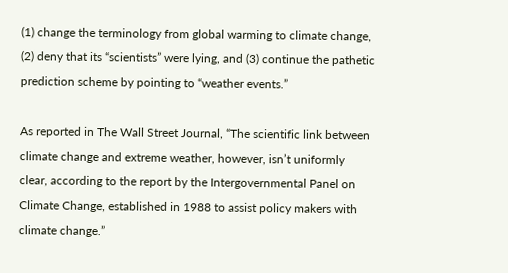(1) change the terminology from global warming to climate change, (2) deny that its “scientists” were lying, and (3) continue the pathetic prediction scheme by pointing to “weather events.”

As reported in The Wall Street Journal, “The scientific link between climate change and extreme weather, however, isn’t uniformly clear, according to the report by the Intergovernmental Panel on Climate Change, established in 1988 to assist policy makers with climate change.”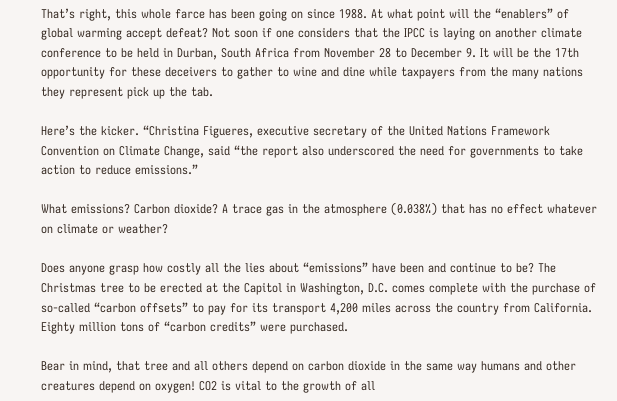That’s right, this whole farce has been going on since 1988. At what point will the “enablers” of global warming accept defeat? Not soon if one considers that the IPCC is laying on another climate conference to be held in Durban, South Africa from November 28 to December 9. It will be the 17th opportunity for these deceivers to gather to wine and dine while taxpayers from the many nations they represent pick up the tab.

Here’s the kicker. “Christina Figueres, executive secretary of the United Nations Framework Convention on Climate Change, said “the report also underscored the need for governments to take action to reduce emissions.”

What emissions? Carbon dioxide? A trace gas in the atmosphere (0.038%) that has no effect whatever on climate or weather?

Does anyone grasp how costly all the lies about “emissions” have been and continue to be? The Christmas tree to be erected at the Capitol in Washington, D.C. comes complete with the purchase of so-called “carbon offsets” to pay for its transport 4,200 miles across the country from California. Eighty million tons of “carbon credits” were purchased.

Bear in mind, that tree and all others depend on carbon dioxide in the same way humans and other creatures depend on oxygen! CO2 is vital to the growth of all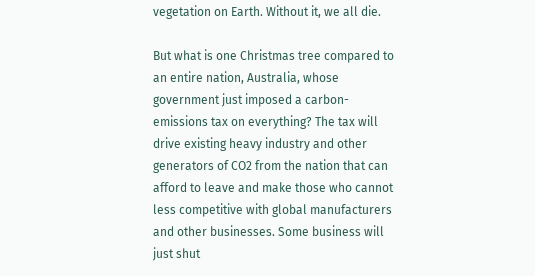vegetation on Earth. Without it, we all die.

But what is one Christmas tree compared to an entire nation, Australia, whose government just imposed a carbon-emissions tax on everything? The tax will drive existing heavy industry and other generators of CO2 from the nation that can afford to leave and make those who cannot less competitive with global manufacturers and other businesses. Some business will just shut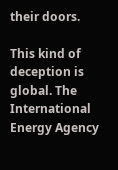their doors.

This kind of deception is global. The International Energy Agency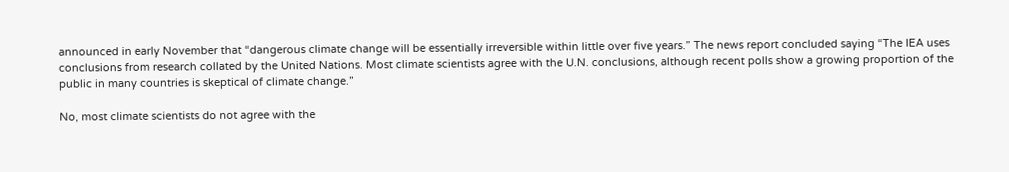announced in early November that “dangerous climate change will be essentially irreversible within little over five years.” The news report concluded saying “The IEA uses conclusions from research collated by the United Nations. Most climate scientists agree with the U.N. conclusions, although recent polls show a growing proportion of the public in many countries is skeptical of climate change.”

No, most climate scientists do not agree with the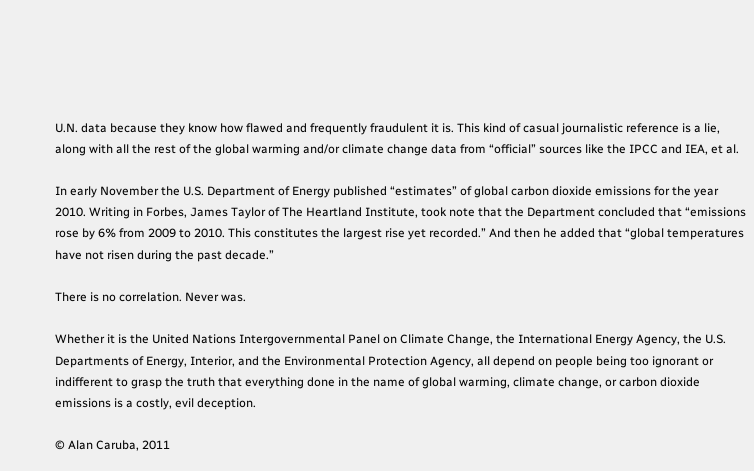U.N. data because they know how flawed and frequently fraudulent it is. This kind of casual journalistic reference is a lie, along with all the rest of the global warming and/or climate change data from “official” sources like the IPCC and IEA, et al.

In early November the U.S. Department of Energy published “estimates” of global carbon dioxide emissions for the year 2010. Writing in Forbes, James Taylor of The Heartland Institute, took note that the Department concluded that “emissions rose by 6% from 2009 to 2010. This constitutes the largest rise yet recorded.” And then he added that “global temperatures have not risen during the past decade.”

There is no correlation. Never was.

Whether it is the United Nations Intergovernmental Panel on Climate Change, the International Energy Agency, the U.S. Departments of Energy, Interior, and the Environmental Protection Agency, all depend on people being too ignorant or indifferent to grasp the truth that everything done in the name of global warming, climate change, or carbon dioxide emissions is a costly, evil deception.

© Alan Caruba, 2011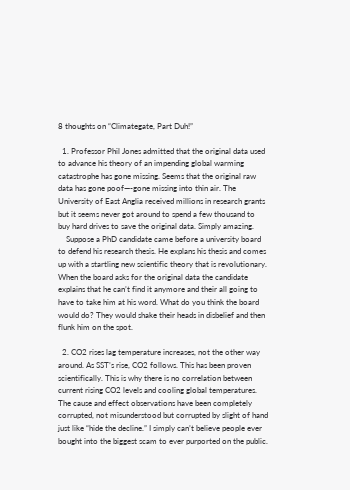8 thoughts on “Climategate, Part Duh!”

  1. Professor Phil Jones admitted that the original data used to advance his theory of an impending global warming catastrophe has gone missing. Seems that the original raw data has gone poof—-gone missing into thin air. The University of East Anglia received millions in research grants but it seems never got around to spend a few thousand to buy hard drives to save the original data. Simply amazing.
    Suppose a PhD candidate came before a university board to defend his research thesis. He explans his thesis and comes up with a startling new scientific theory that is revolutionary. When the board asks for the original data the candidate explains that he can’t find it anymore and their all going to have to take him at his word. What do you think the board would do? They would shake their heads in disbelief and then flunk him on the spot.

  2. CO2 rises lag temperature increases, not the other way around. As SST’s rise, CO2 follows. This has been proven scientifically. This is why there is no correlation between current rising CO2 levels and cooling global temperatures. The cause and effect observations have been completely corrupted, not misunderstood but corrupted by slight of hand just like “hide the decline.” I simply can’t believe people ever bought into the biggest scam to ever purported on the public.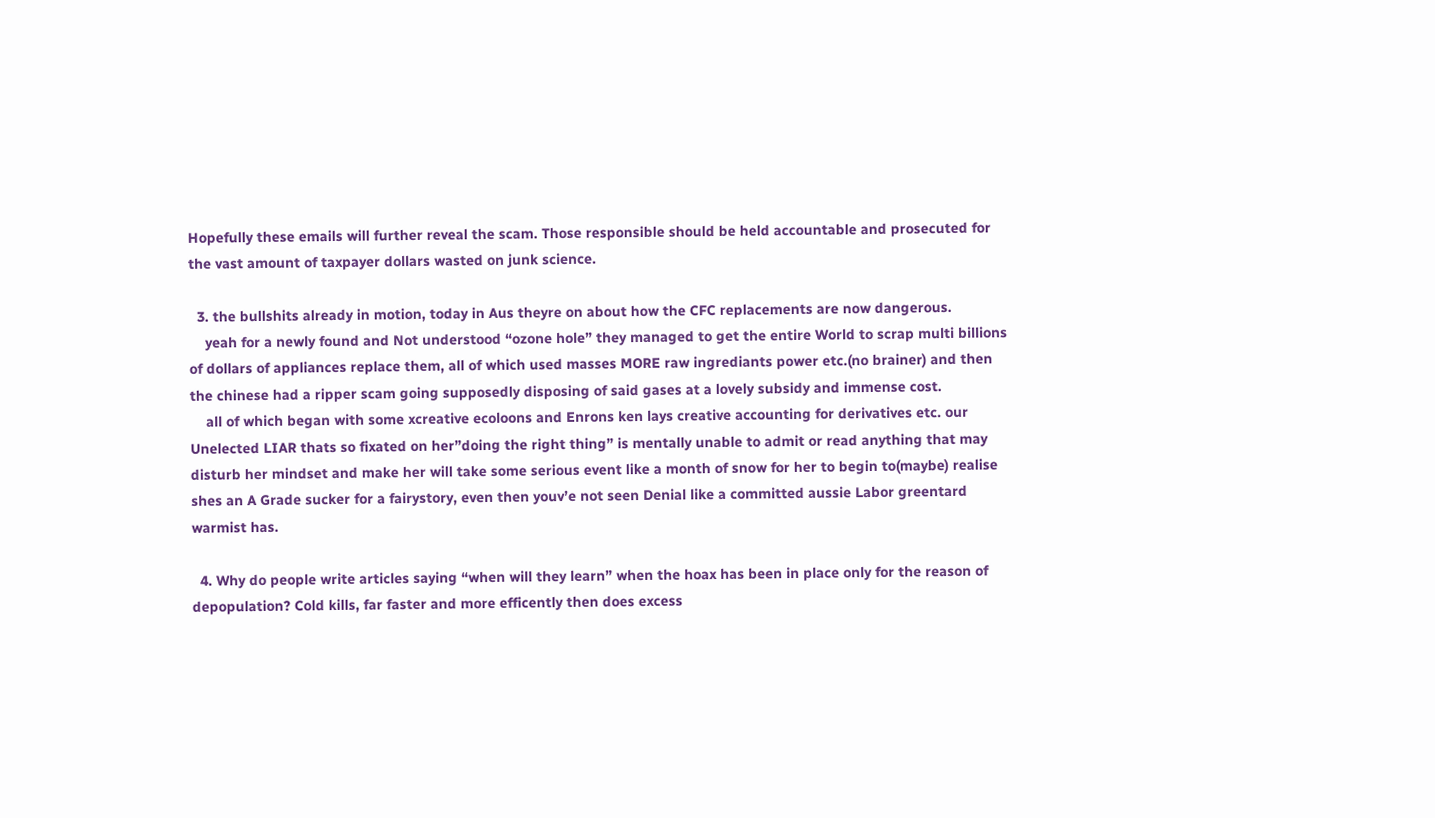Hopefully these emails will further reveal the scam. Those responsible should be held accountable and prosecuted for the vast amount of taxpayer dollars wasted on junk science.

  3. the bullshits already in motion, today in Aus theyre on about how the CFC replacements are now dangerous.
    yeah for a newly found and Not understood “ozone hole” they managed to get the entire World to scrap multi billions of dollars of appliances replace them, all of which used masses MORE raw ingrediants power etc.(no brainer) and then the chinese had a ripper scam going supposedly disposing of said gases at a lovely subsidy and immense cost.
    all of which began with some xcreative ecoloons and Enrons ken lays creative accounting for derivatives etc. our Unelected LIAR thats so fixated on her”doing the right thing” is mentally unable to admit or read anything that may disturb her mindset and make her will take some serious event like a month of snow for her to begin to(maybe) realise shes an A Grade sucker for a fairystory, even then youv’e not seen Denial like a committed aussie Labor greentard warmist has.

  4. Why do people write articles saying “when will they learn” when the hoax has been in place only for the reason of depopulation? Cold kills, far faster and more efficently then does excess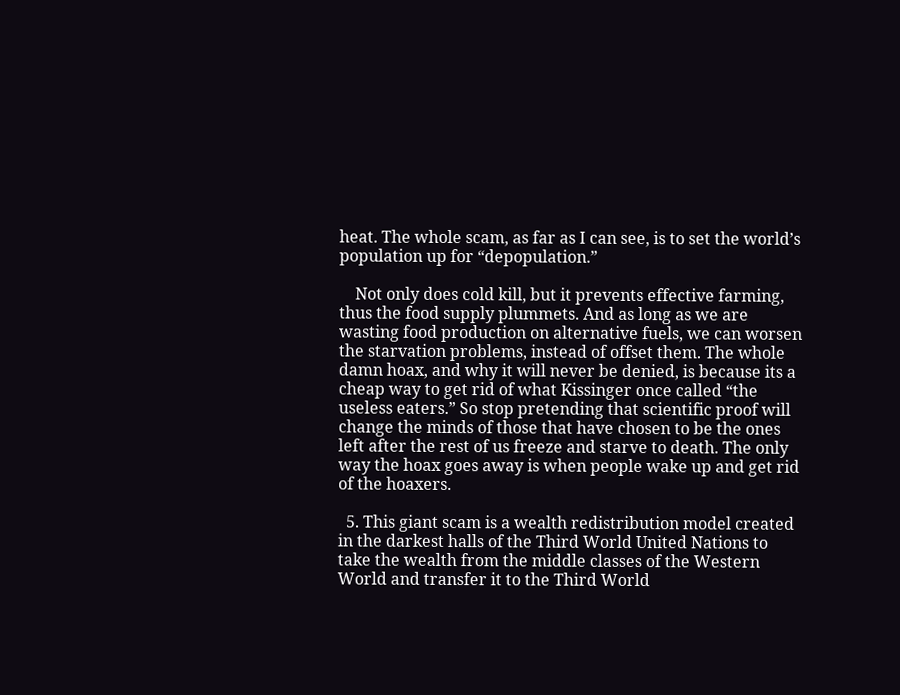heat. The whole scam, as far as I can see, is to set the world’s population up for “depopulation.”

    Not only does cold kill, but it prevents effective farming, thus the food supply plummets. And as long as we are wasting food production on alternative fuels, we can worsen the starvation problems, instead of offset them. The whole damn hoax, and why it will never be denied, is because its a cheap way to get rid of what Kissinger once called “the useless eaters.” So stop pretending that scientific proof will change the minds of those that have chosen to be the ones left after the rest of us freeze and starve to death. The only way the hoax goes away is when people wake up and get rid of the hoaxers.

  5. This giant scam is a wealth redistribution model created in the darkest halls of the Third World United Nations to take the wealth from the middle classes of the Western World and transfer it to the Third World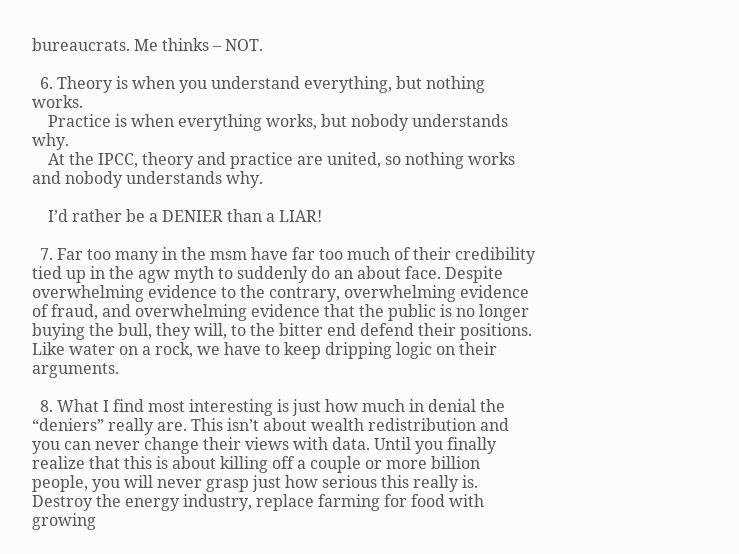bureaucrats. Me thinks – NOT.

  6. Theory is when you understand everything, but nothing works.
    Practice is when everything works, but nobody understands why.
    At the IPCC, theory and practice are united, so nothing works and nobody understands why.

    I’d rather be a DENIER than a LIAR!

  7. Far too many in the msm have far too much of their credibility tied up in the agw myth to suddenly do an about face. Despite overwhelming evidence to the contrary, overwhelming evidence of fraud, and overwhelming evidence that the public is no longer buying the bull, they will, to the bitter end defend their positions. Like water on a rock, we have to keep dripping logic on their arguments.

  8. What I find most interesting is just how much in denial the “deniers” really are. This isn’t about wealth redistribution and you can never change their views with data. Until you finally realize that this is about killing off a couple or more billion people, you will never grasp just how serious this really is. Destroy the energy industry, replace farming for food with growing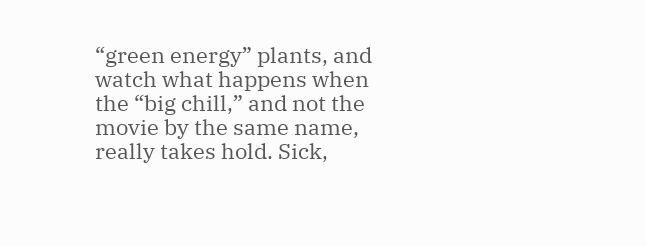“green energy” plants, and watch what happens when the “big chill,” and not the movie by the same name, really takes hold. Sick,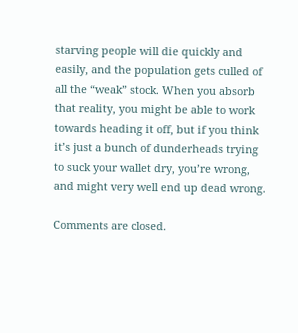starving people will die quickly and easily, and the population gets culled of all the “weak” stock. When you absorb that reality, you might be able to work towards heading it off, but if you think it’s just a bunch of dunderheads trying to suck your wallet dry, you’re wrong, and might very well end up dead wrong.

Comments are closed.